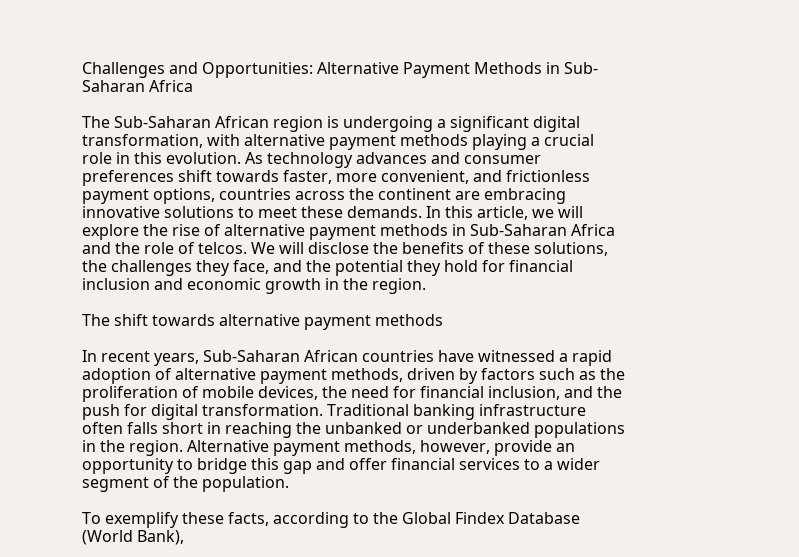Challenges and Opportunities: Alternative Payment Methods in Sub-Saharan Africa

The Sub-Saharan African region is undergoing a significant digital transformation, with alternative payment methods playing a crucial role in this evolution. As technology advances and consumer preferences shift towards faster, more convenient, and frictionless payment options, countries across the continent are embracing innovative solutions to meet these demands. In this article, we will explore the rise of alternative payment methods in Sub-Saharan Africa and the role of telcos. We will disclose the benefits of these solutions, the challenges they face, and the potential they hold for financial inclusion and economic growth in the region.

The shift towards alternative payment methods

In recent years, Sub-Saharan African countries have witnessed a rapid adoption of alternative payment methods, driven by factors such as the proliferation of mobile devices, the need for financial inclusion, and the push for digital transformation. Traditional banking infrastructure often falls short in reaching the unbanked or underbanked populations in the region. Alternative payment methods, however, provide an opportunity to bridge this gap and offer financial services to a wider segment of the population.

To exemplify these facts, according to the Global Findex Database (World Bank),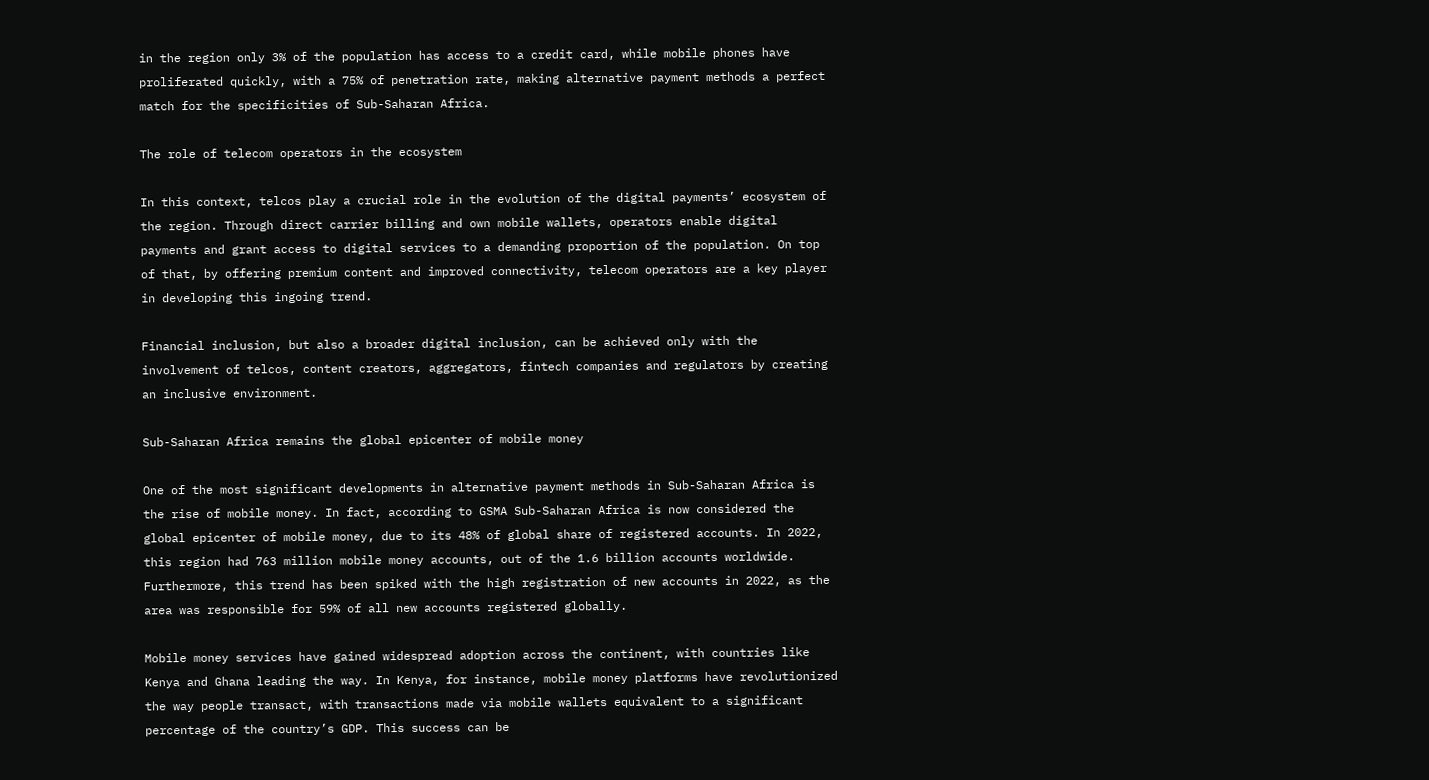in the region only 3% of the population has access to a credit card, while mobile phones have proliferated quickly, with a 75% of penetration rate, making alternative payment methods a perfect match for the specificities of Sub-Saharan Africa.

The role of telecom operators in the ecosystem

In this context, telcos play a crucial role in the evolution of the digital payments’ ecosystem of the region. Through direct carrier billing and own mobile wallets, operators enable digital payments and grant access to digital services to a demanding proportion of the population. On top of that, by offering premium content and improved connectivity, telecom operators are a key player in developing this ingoing trend.

Financial inclusion, but also a broader digital inclusion, can be achieved only with the involvement of telcos, content creators, aggregators, fintech companies and regulators by creating an inclusive environment.

Sub-Saharan Africa remains the global epicenter of mobile money

One of the most significant developments in alternative payment methods in Sub-Saharan Africa is the rise of mobile money. In fact, according to GSMA Sub-Saharan Africa is now considered the global epicenter of mobile money, due to its 48% of global share of registered accounts. In 2022, this region had 763 million mobile money accounts, out of the 1.6 billion accounts worldwide. Furthermore, this trend has been spiked with the high registration of new accounts in 2022, as the area was responsible for 59% of all new accounts registered globally.

Mobile money services have gained widespread adoption across the continent, with countries like Kenya and Ghana leading the way. In Kenya, for instance, mobile money platforms have revolutionized the way people transact, with transactions made via mobile wallets equivalent to a significant percentage of the country’s GDP. This success can be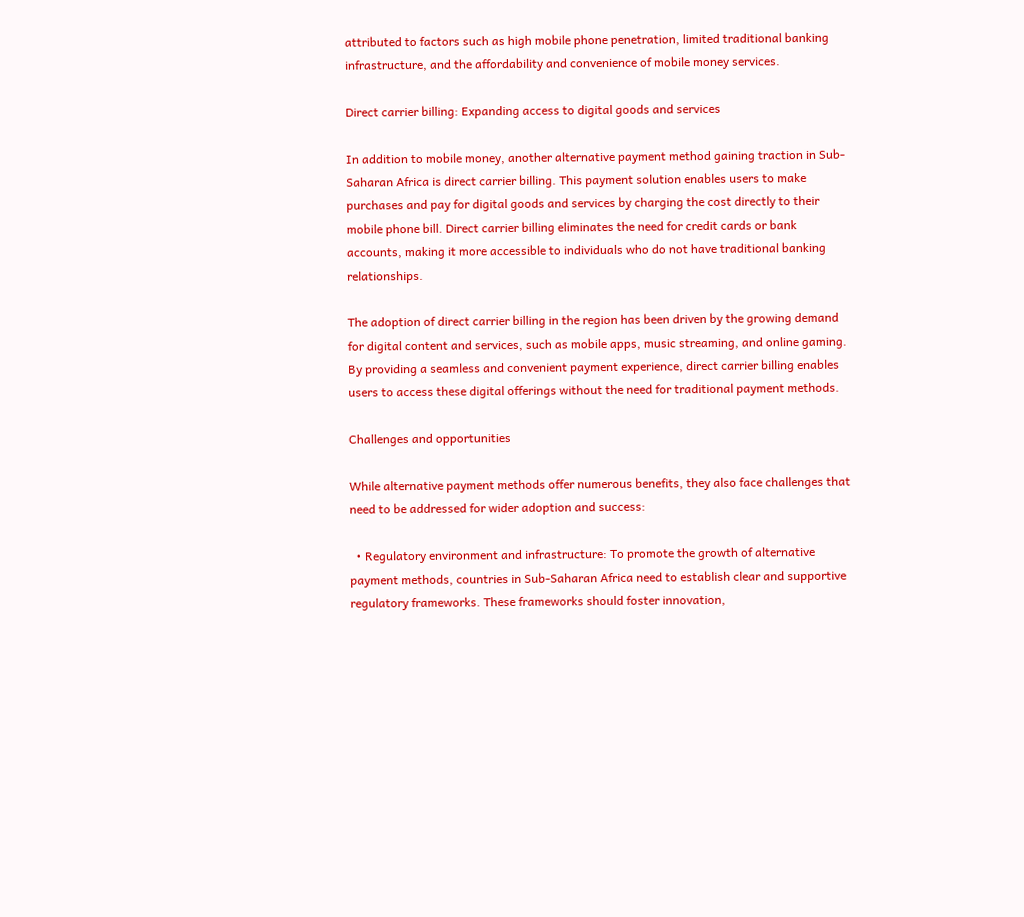attributed to factors such as high mobile phone penetration, limited traditional banking infrastructure, and the affordability and convenience of mobile money services.

Direct carrier billing: Expanding access to digital goods and services

In addition to mobile money, another alternative payment method gaining traction in Sub-Saharan Africa is direct carrier billing. This payment solution enables users to make purchases and pay for digital goods and services by charging the cost directly to their mobile phone bill. Direct carrier billing eliminates the need for credit cards or bank accounts, making it more accessible to individuals who do not have traditional banking relationships.

The adoption of direct carrier billing in the region has been driven by the growing demand for digital content and services, such as mobile apps, music streaming, and online gaming. By providing a seamless and convenient payment experience, direct carrier billing enables users to access these digital offerings without the need for traditional payment methods.

Challenges and opportunities

While alternative payment methods offer numerous benefits, they also face challenges that need to be addressed for wider adoption and success:

  • Regulatory environment and infrastructure: To promote the growth of alternative payment methods, countries in Sub-Saharan Africa need to establish clear and supportive regulatory frameworks. These frameworks should foster innovation,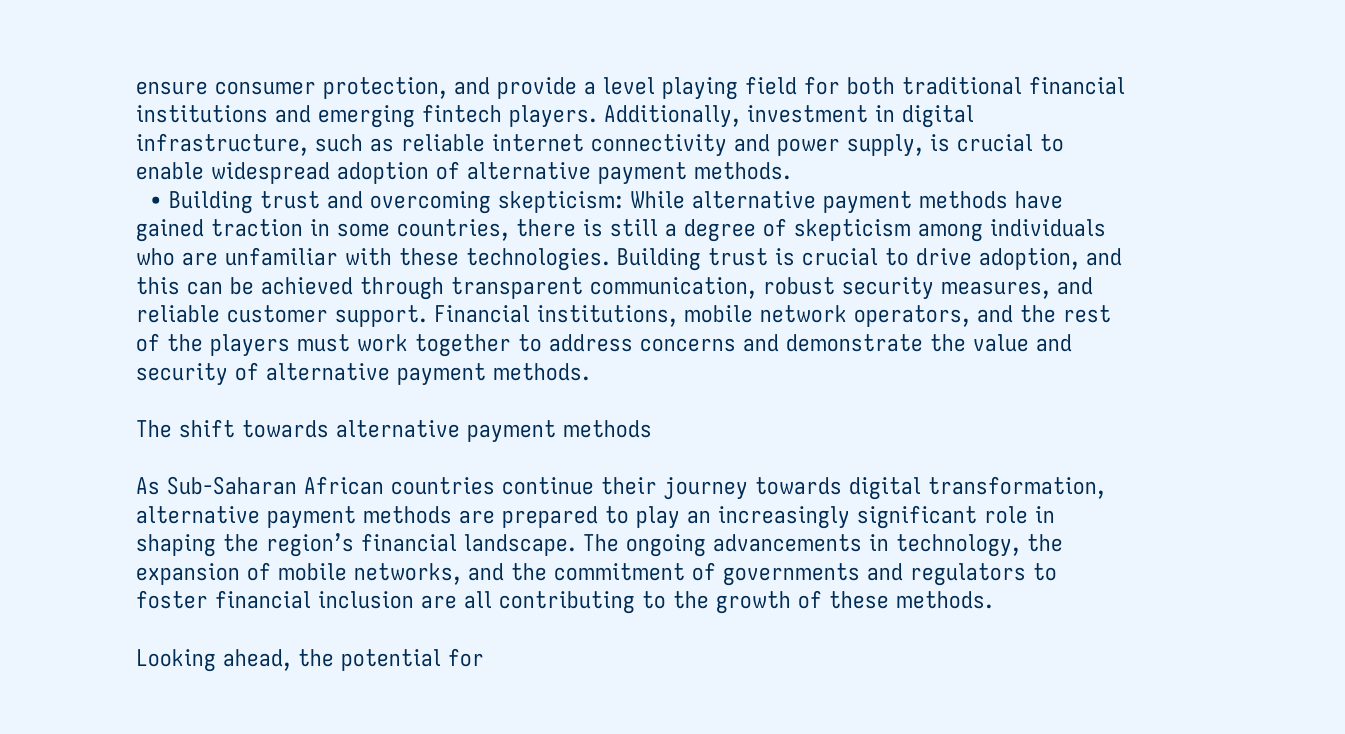ensure consumer protection, and provide a level playing field for both traditional financial institutions and emerging fintech players. Additionally, investment in digital infrastructure, such as reliable internet connectivity and power supply, is crucial to enable widespread adoption of alternative payment methods.
  • Building trust and overcoming skepticism: While alternative payment methods have gained traction in some countries, there is still a degree of skepticism among individuals who are unfamiliar with these technologies. Building trust is crucial to drive adoption, and this can be achieved through transparent communication, robust security measures, and reliable customer support. Financial institutions, mobile network operators, and the rest of the players must work together to address concerns and demonstrate the value and security of alternative payment methods.

The shift towards alternative payment methods

As Sub-Saharan African countries continue their journey towards digital transformation, alternative payment methods are prepared to play an increasingly significant role in shaping the region’s financial landscape. The ongoing advancements in technology, the expansion of mobile networks, and the commitment of governments and regulators to foster financial inclusion are all contributing to the growth of these methods.

Looking ahead, the potential for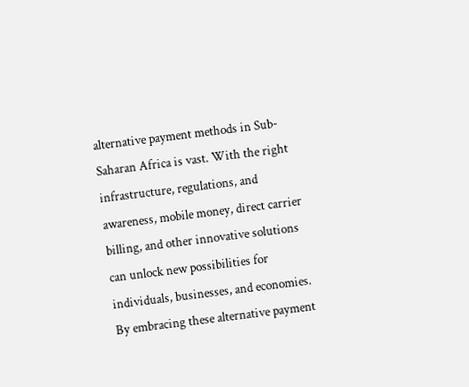alternative payment methods in Sub-Saharan Africa is vast. With the right infrastructure, regulations, and awareness, mobile money, direct carrier billing, and other innovative solutions can unlock new possibilities for individuals, businesses, and economies. By embracing these alternative payment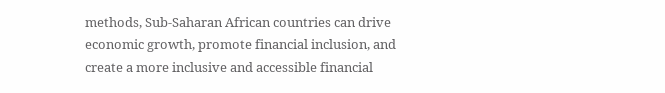methods, Sub-Saharan African countries can drive economic growth, promote financial inclusion, and create a more inclusive and accessible financial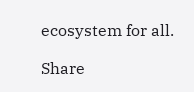ecosystem for all.

Share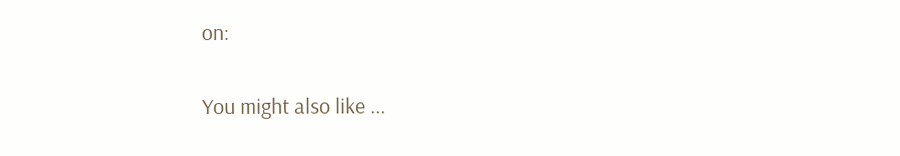on:

You might also like ...